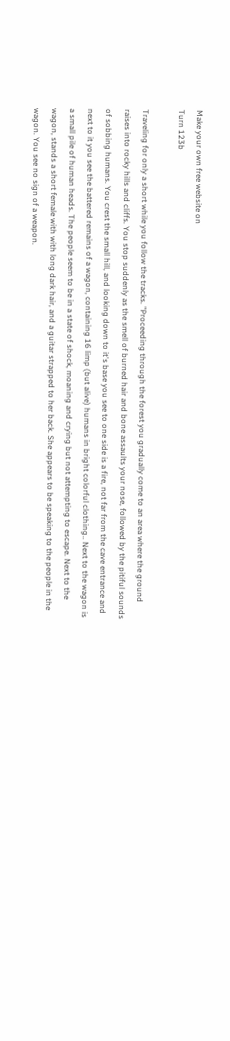Make your own free website on
Turn 123b

Traveling for only a short while you follow the tracks. "Proceeding through the forest you gradually come to an area where the ground raises into rocky hills and cliffs. You stop suddenly as the smell of burned hair and bone assaults your nose, followed by the pitiful sounds of sobbing humans. You crest the small hill, and looking down to it's base you see to one side is a fire, not far from the cave entrance and next to it you see the battered remains of a wagon, containing 16 limp (but alive) humans in bright colorful clothing.. Next to the wagon is a small pile of human heads. The people seem to be in a state of shock, moaning and crying but not attempting to escape. Next to the wagon, stands a short female with with long dark hair, and a guitar strapped to her back. She appears to be speaking to the people in the wagon. You see no sign of a weapon.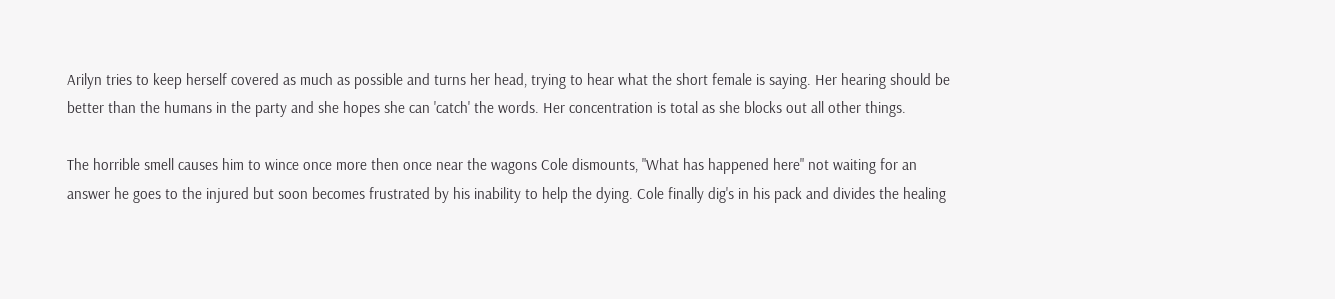Arilyn tries to keep herself covered as much as possible and turns her head, trying to hear what the short female is saying. Her hearing should be better than the humans in the party and she hopes she can 'catch' the words. Her concentration is total as she blocks out all other things.

The horrible smell causes him to wince once more then once near the wagons Cole dismounts, "What has happened here" not waiting for an answer he goes to the injured but soon becomes frustrated by his inability to help the dying. Cole finally dig's in his pack and divides the healing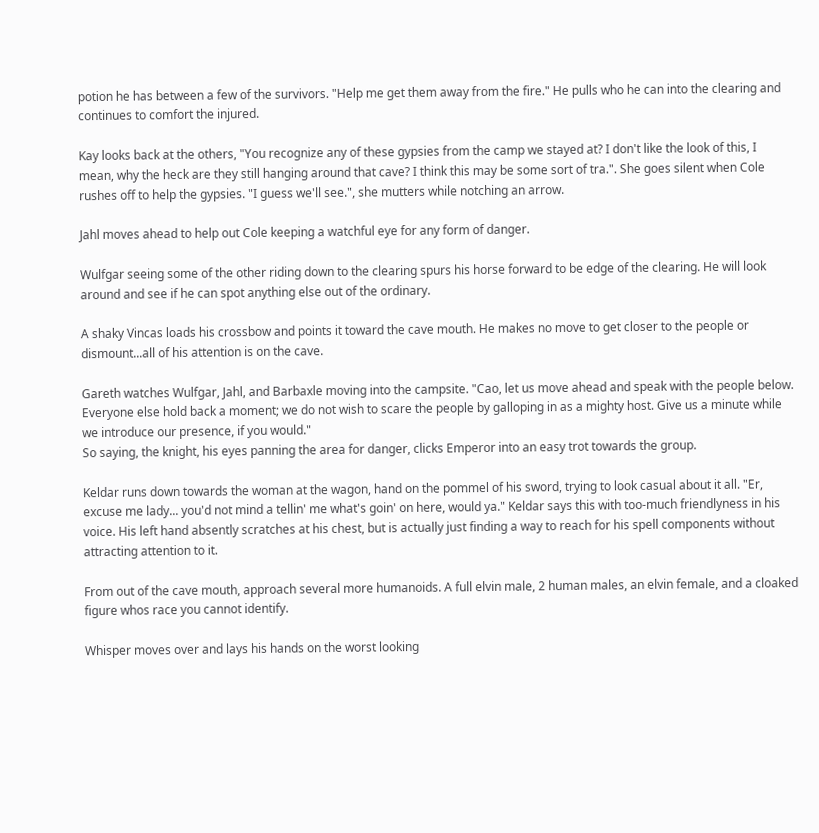potion he has between a few of the survivors. "Help me get them away from the fire." He pulls who he can into the clearing and continues to comfort the injured.

Kay looks back at the others, "You recognize any of these gypsies from the camp we stayed at? I don't like the look of this, I mean, why the heck are they still hanging around that cave? I think this may be some sort of tra.". She goes silent when Cole rushes off to help the gypsies. "I guess we'll see.", she mutters while notching an arrow.

Jahl moves ahead to help out Cole keeping a watchful eye for any form of danger.

Wulfgar seeing some of the other riding down to the clearing spurs his horse forward to be edge of the clearing. He will look around and see if he can spot anything else out of the ordinary.

A shaky Vincas loads his crossbow and points it toward the cave mouth. He makes no move to get closer to the people or dismount...all of his attention is on the cave.

Gareth watches Wulfgar, Jahl, and Barbaxle moving into the campsite. "Cao, let us move ahead and speak with the people below. Everyone else hold back a moment; we do not wish to scare the people by galloping in as a mighty host. Give us a minute while we introduce our presence, if you would."
So saying, the knight, his eyes panning the area for danger, clicks Emperor into an easy trot towards the group.

Keldar runs down towards the woman at the wagon, hand on the pommel of his sword, trying to look casual about it all. "Er, excuse me lady... you'd not mind a tellin' me what's goin' on here, would ya." Keldar says this with too-much friendlyness in his voice. His left hand absently scratches at his chest, but is actually just finding a way to reach for his spell components without attracting attention to it.

From out of the cave mouth, approach several more humanoids. A full elvin male, 2 human males, an elvin female, and a cloaked figure whos race you cannot identify.

Whisper moves over and lays his hands on the worst looking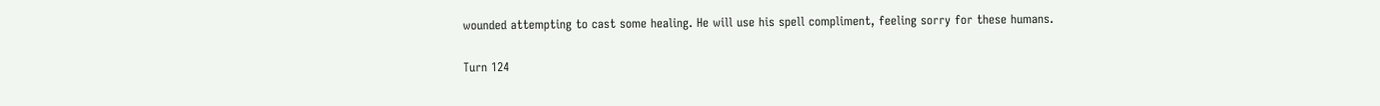wounded attempting to cast some healing. He will use his spell compliment, feeling sorry for these humans.

Turn 124